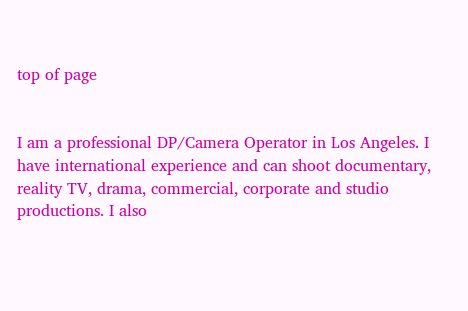top of page


I am a professional DP/Camera Operator in Los Angeles. I have international experience and can shoot documentary, reality TV, drama, commercial, corporate and studio productions. I also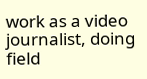work as a video journalist, doing field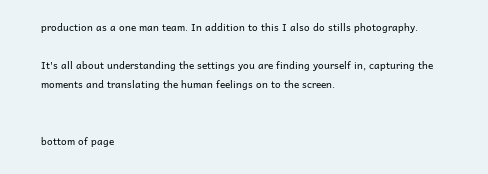production as a one man team. In addition to this I also do stills photography.

It's all about understanding the settings you are finding yourself in, capturing the moments and translating the human feelings on to the screen.


bottom of page